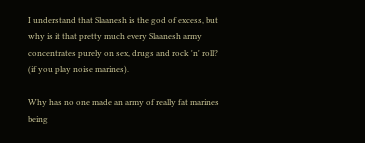I understand that Slaanesh is the god of excess, but why is it that pretty much every Slaanesh army concentrates purely on sex, drugs and rock 'n' roll? (if you play noise marines).

Why has no one made an army of really fat marines being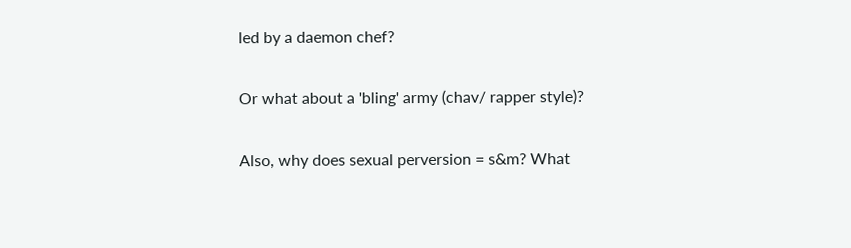led by a daemon chef?

Or what about a 'bling' army (chav/ rapper style)?

Also, why does sexual perversion = s&m? What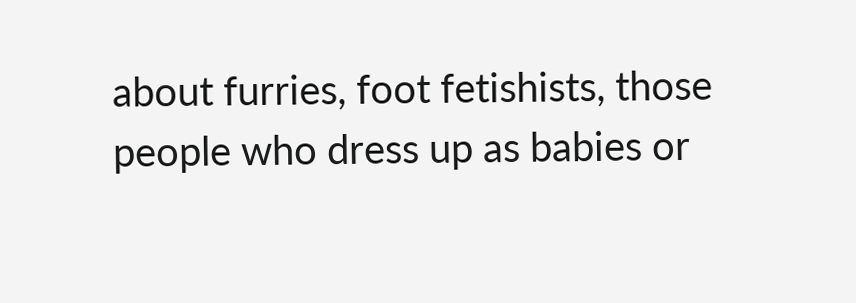about furries, foot fetishists, those people who dress up as babies or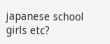japanese school girls etc?